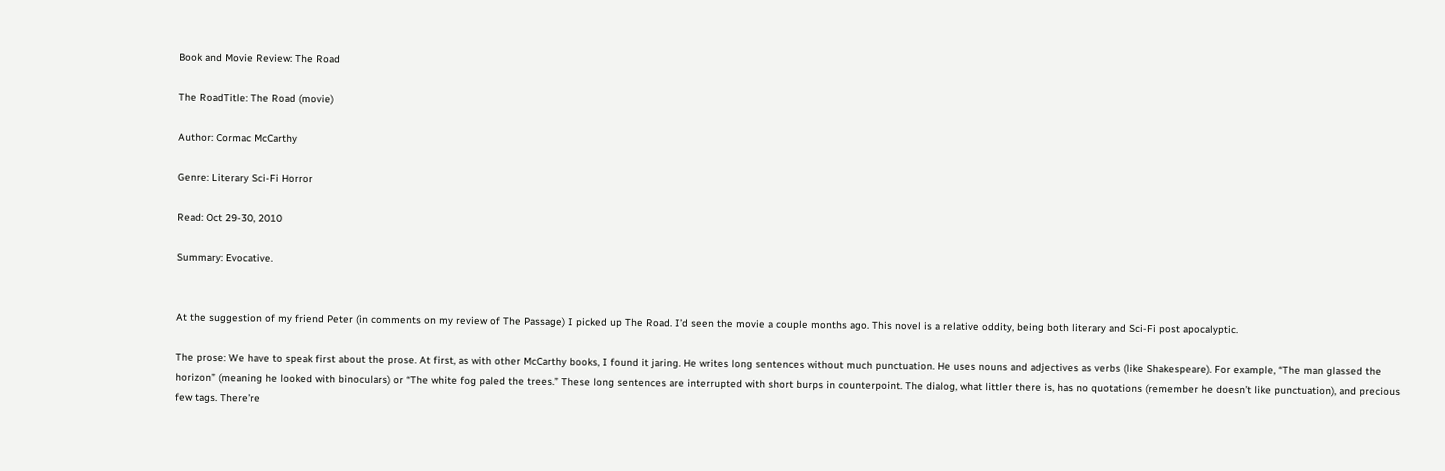Book and Movie Review: The Road

The RoadTitle: The Road (movie)

Author: Cormac McCarthy

Genre: Literary Sci-Fi Horror

Read: Oct 29-30, 2010

Summary: Evocative.


At the suggestion of my friend Peter (in comments on my review of The Passage) I picked up The Road. I’d seen the movie a couple months ago. This novel is a relative oddity, being both literary and Sci-Fi post apocalyptic.

The prose: We have to speak first about the prose. At first, as with other McCarthy books, I found it jaring. He writes long sentences without much punctuation. He uses nouns and adjectives as verbs (like Shakespeare). For example, “The man glassed the horizon” (meaning he looked with binoculars) or “The white fog paled the trees.” These long sentences are interrupted with short burps in counterpoint. The dialog, what littler there is, has no quotations (remember he doesn’t like punctuation), and precious few tags. There’re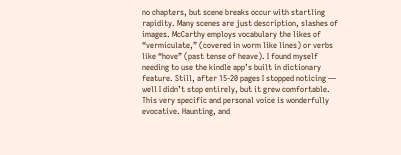no chapters, but scene breaks occur with startling rapidity. Many scenes are just description, slashes of images. McCarthy employs vocabulary the likes of “vermiculate,” (covered in worm like lines) or verbs like “hove” (past tense of heave). I found myself needing to use the kindle app’s built in dictionary feature. Still, after 15-20 pages I stopped noticing — well I didn’t stop entirely, but it grew comfortable. This very specific and personal voice is wonderfully evocative. Haunting, and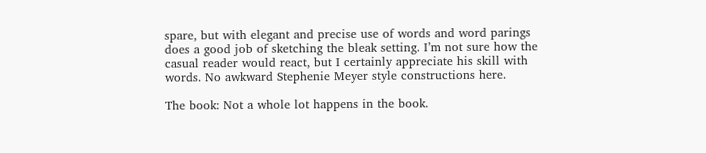spare, but with elegant and precise use of words and word parings does a good job of sketching the bleak setting. I’m not sure how the casual reader would react, but I certainly appreciate his skill with words. No awkward Stephenie Meyer style constructions here.

The book: Not a whole lot happens in the book.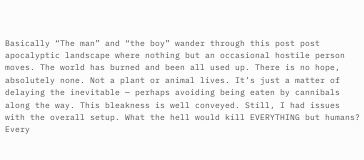Basically “The man” and “the boy” wander through this post post apocalyptic landscape where nothing but an occasional hostile person moves. The world has burned and been all used up. There is no hope, absolutely none. Not a plant or animal lives. It’s just a matter of delaying the inevitable — perhaps avoiding being eaten by cannibals along the way. This bleakness is well conveyed. Still, I had issues with the overall setup. What the hell would kill EVERYTHING but humans? Every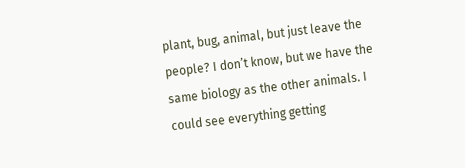plant, bug, animal, but just leave the people? I don’t know, but we have the same biology as the other animals. I could see everything getting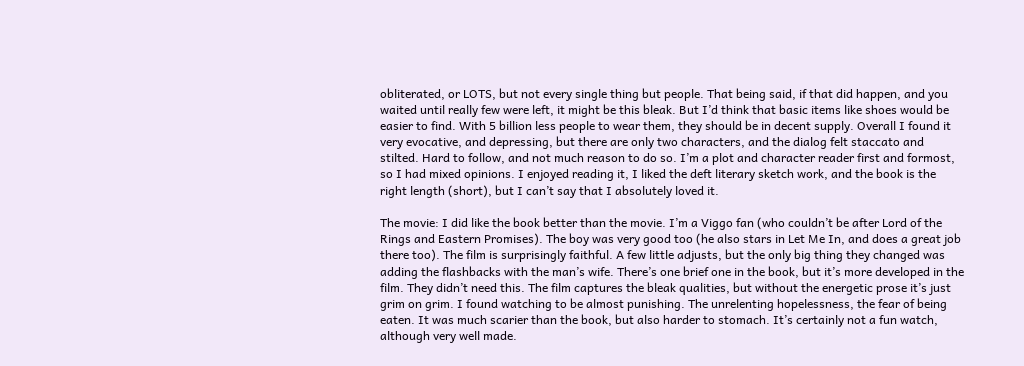obliterated, or LOTS, but not every single thing but people. That being said, if that did happen, and you waited until really few were left, it might be this bleak. But I’d think that basic items like shoes would be easier to find. With 5 billion less people to wear them, they should be in decent supply. Overall I found it very evocative, and depressing, but there are only two characters, and the dialog felt staccato and stilted. Hard to follow, and not much reason to do so. I’m a plot and character reader first and formost, so I had mixed opinions. I enjoyed reading it, I liked the deft literary sketch work, and the book is the right length (short), but I can’t say that I absolutely loved it.

The movie: I did like the book better than the movie. I’m a Viggo fan (who couldn’t be after Lord of the Rings and Eastern Promises). The boy was very good too (he also stars in Let Me In, and does a great job there too). The film is surprisingly faithful. A few little adjusts, but the only big thing they changed was adding the flashbacks with the man’s wife. There’s one brief one in the book, but it’s more developed in the film. They didn’t need this. The film captures the bleak qualities, but without the energetic prose it’s just grim on grim. I found watching to be almost punishing. The unrelenting hopelessness, the fear of being eaten. It was much scarier than the book, but also harder to stomach. It’s certainly not a fun watch, although very well made.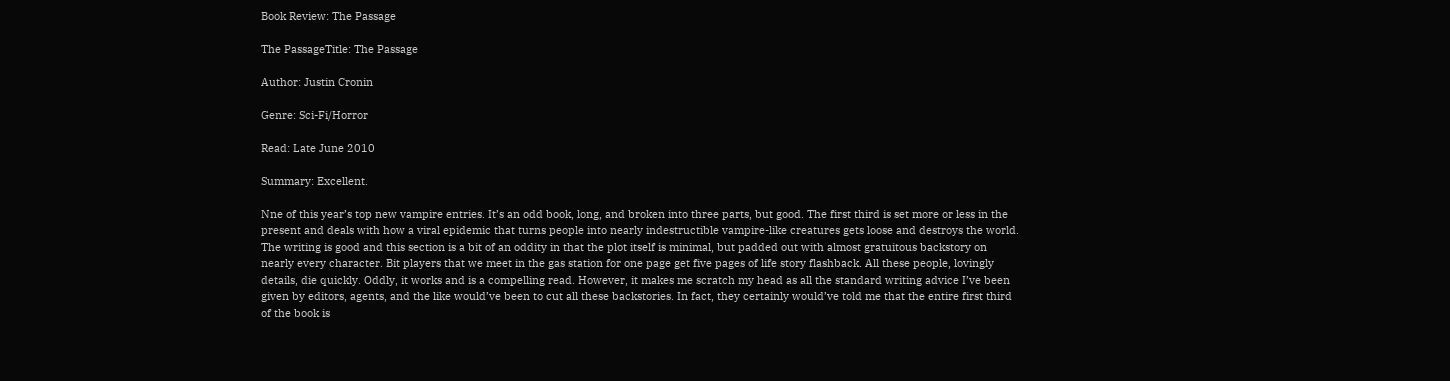Book Review: The Passage

The PassageTitle: The Passage

Author: Justin Cronin

Genre: Sci-Fi/Horror

Read: Late June 2010

Summary: Excellent.

Nne of this year’s top new vampire entries. It’s an odd book, long, and broken into three parts, but good. The first third is set more or less in the present and deals with how a viral epidemic that turns people into nearly indestructible vampire-like creatures gets loose and destroys the world. The writing is good and this section is a bit of an oddity in that the plot itself is minimal, but padded out with almost gratuitous backstory on nearly every character. Bit players that we meet in the gas station for one page get five pages of life story flashback. All these people, lovingly details, die quickly. Oddly, it works and is a compelling read. However, it makes me scratch my head as all the standard writing advice I’ve been given by editors, agents, and the like would’ve been to cut all these backstories. In fact, they certainly would’ve told me that the entire first third of the book is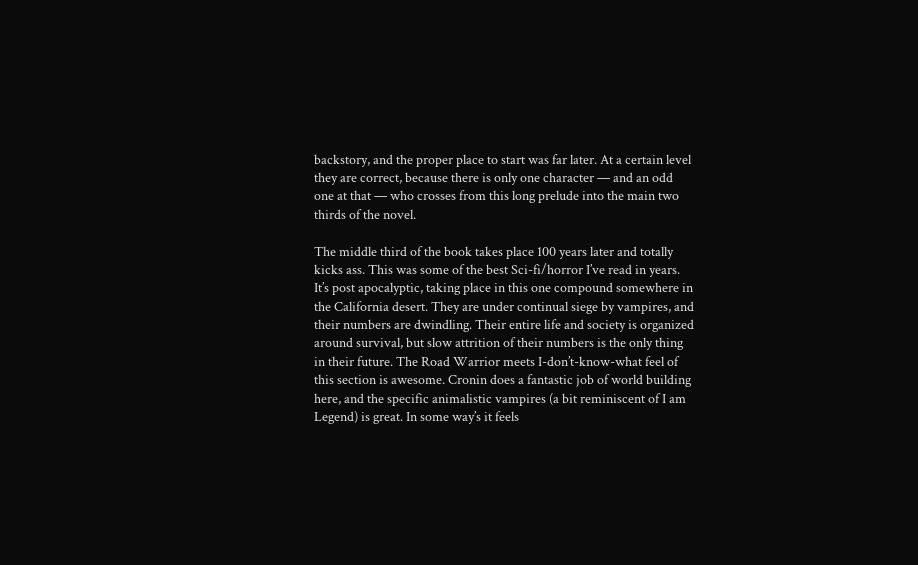backstory, and the proper place to start was far later. At a certain level they are correct, because there is only one character — and an odd one at that — who crosses from this long prelude into the main two thirds of the novel.

The middle third of the book takes place 100 years later and totally kicks ass. This was some of the best Sci-fi/horror I’ve read in years. It’s post apocalyptic, taking place in this one compound somewhere in the California desert. They are under continual siege by vampires, and their numbers are dwindling. Their entire life and society is organized around survival, but slow attrition of their numbers is the only thing in their future. The Road Warrior meets I-don’t-know-what feel of this section is awesome. Cronin does a fantastic job of world building here, and the specific animalistic vampires (a bit reminiscent of I am Legend) is great. In some way’s it feels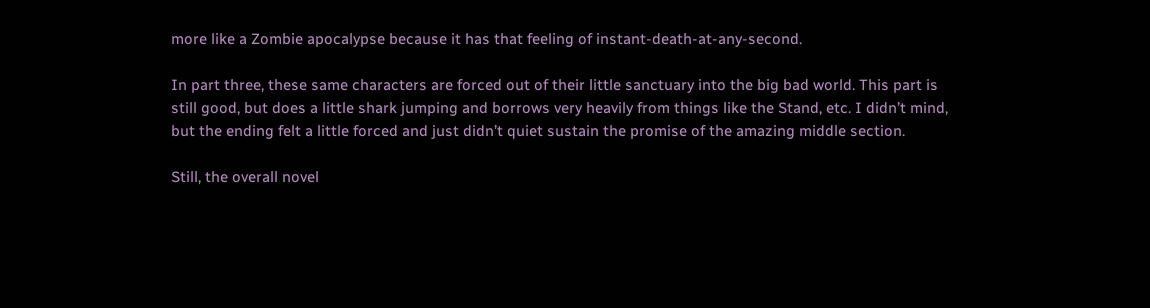more like a Zombie apocalypse because it has that feeling of instant-death-at-any-second.

In part three, these same characters are forced out of their little sanctuary into the big bad world. This part is still good, but does a little shark jumping and borrows very heavily from things like the Stand, etc. I didn’t mind, but the ending felt a little forced and just didn’t quiet sustain the promise of the amazing middle section.

Still, the overall novel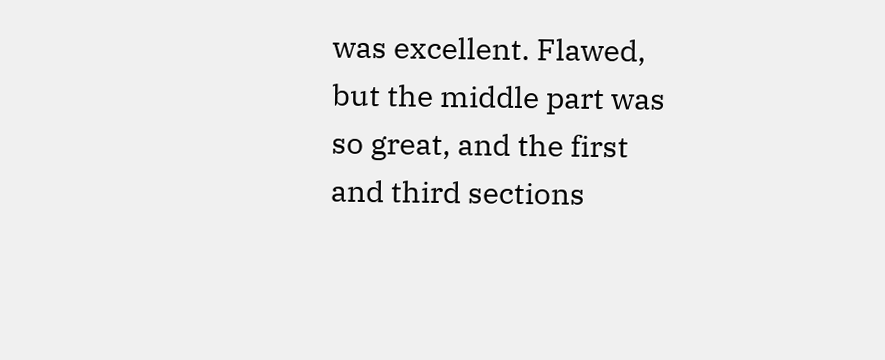was excellent. Flawed, but the middle part was so great, and the first and third sections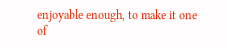enjoyable enough, to make it one of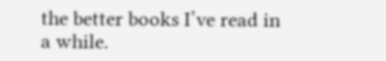the better books I’ve read in a while.